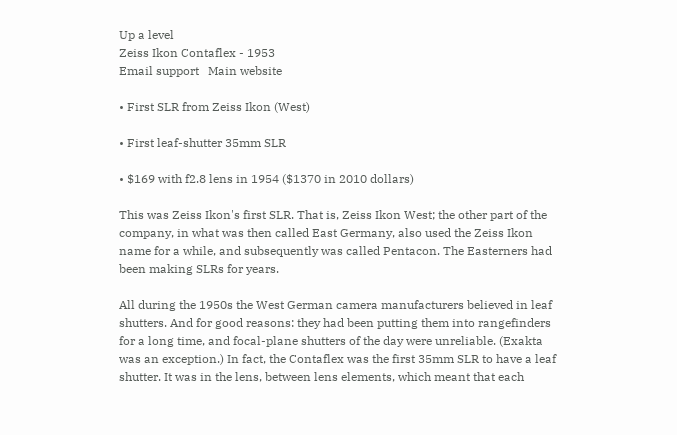Up a level
Zeiss Ikon Contaflex - 1953
Email support   Main website

• First SLR from Zeiss Ikon (West)

• First leaf-shutter 35mm SLR

• $169 with f2.8 lens in 1954 ($1370 in 2010 dollars)

This was Zeiss Ikon's first SLR. That is, Zeiss Ikon West; the other part of the company, in what was then called East Germany, also used the Zeiss Ikon name for a while, and subsequently was called Pentacon. The Easterners had been making SLRs for years.

All during the 1950s the West German camera manufacturers believed in leaf shutters. And for good reasons: they had been putting them into rangefinders for a long time, and focal-plane shutters of the day were unreliable. (Exakta was an exception.) In fact, the Contaflex was the first 35mm SLR to have a leaf shutter. It was in the lens, between lens elements, which meant that each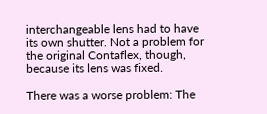interchangeable lens had to have its own shutter. Not a problem for the original Contaflex, though, because its lens was fixed.

There was a worse problem: The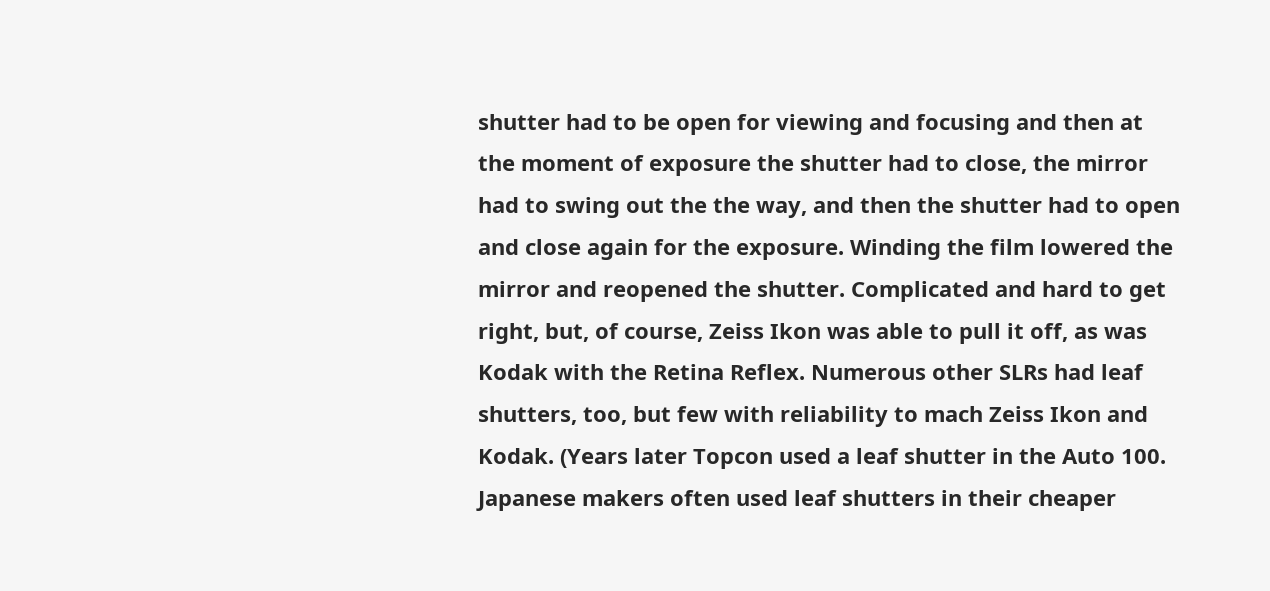shutter had to be open for viewing and focusing and then at the moment of exposure the shutter had to close, the mirror had to swing out the the way, and then the shutter had to open and close again for the exposure. Winding the film lowered the mirror and reopened the shutter. Complicated and hard to get right, but, of course, Zeiss Ikon was able to pull it off, as was Kodak with the Retina Reflex. Numerous other SLRs had leaf shutters, too, but few with reliability to mach Zeiss Ikon and Kodak. (Years later Topcon used a leaf shutter in the Auto 100. Japanese makers often used leaf shutters in their cheaper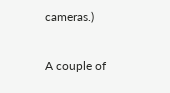cameras.)

A couple of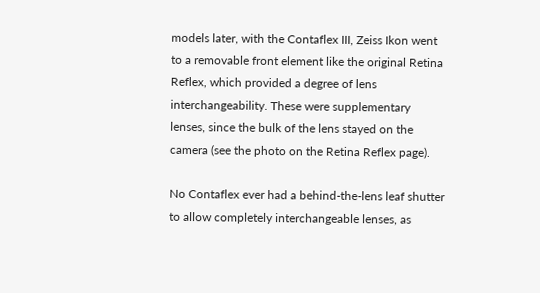models later, with the Contaflex III, Zeiss Ikon went to a removable front element like the original Retina Reflex, which provided a degree of lens interchangeability. These were supplementary lenses, since the bulk of the lens stayed on the camera (see the photo on the Retina Reflex page).

No Contaflex ever had a behind-the-lens leaf shutter to allow completely interchangeable lenses, as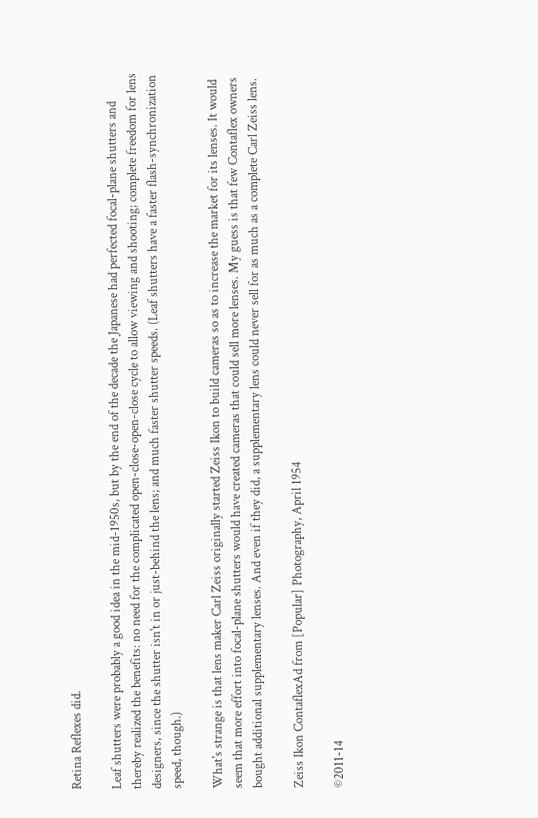Retina Reflexes did.

Leaf shutters were probably a good idea in the mid-1950s, but by the end of the decade the Japanese had perfected focal-plane shutters and thereby realized the benefits: no need for the complicated open-close-open-close cycle to allow viewing and shooting; complete freedom for lens designers, since the shutter isn't in or just-behind the lens; and much faster shutter speeds. (Leaf shutters have a faster flash-synchronization speed, though.)

What's strange is that lens maker Carl Zeiss originally started Zeiss Ikon to build cameras so as to increase the market for its lenses. It would seem that more effort into focal-plane shutters would have created cameras that could sell more lenses. My guess is that few Contaflex owners bought additional supplementary lenses. And even if they did, a supplementary lens could never sell for as much as a complete Carl Zeiss lens.

Zeiss Ikon ContaflexAd from [Popular] Photography, April 1954

©2011-14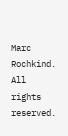Marc Rochkind. All rights reserved.